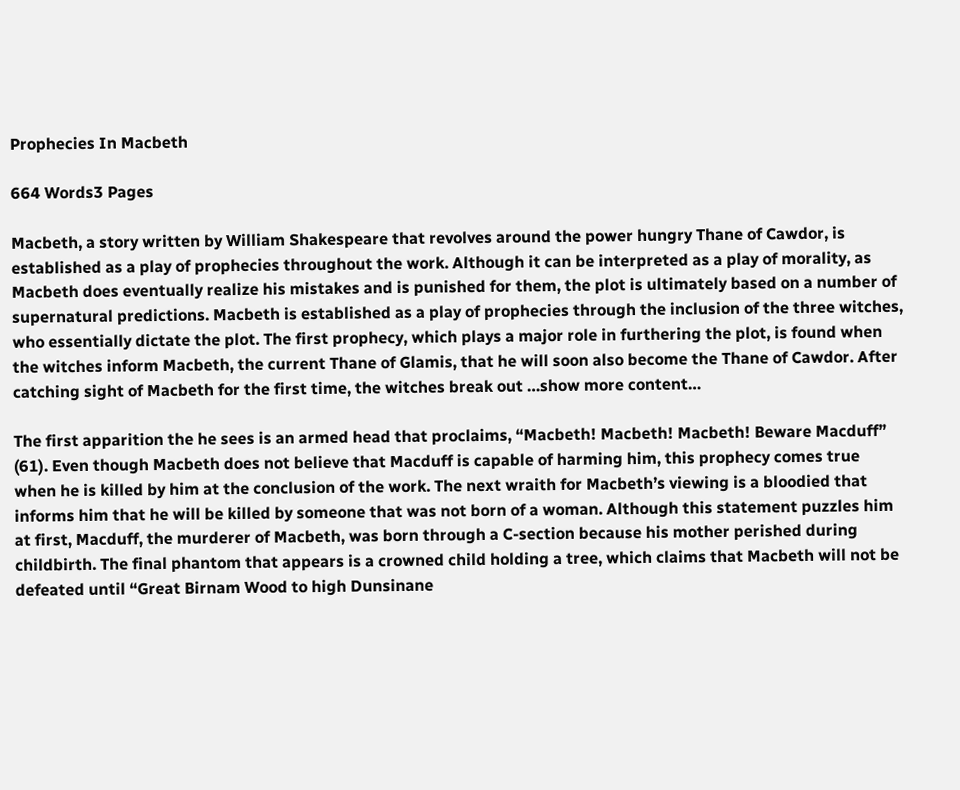Prophecies In Macbeth

664 Words3 Pages

Macbeth, a story written by William Shakespeare that revolves around the power hungry Thane of Cawdor, is established as a play of prophecies throughout the work. Although it can be interpreted as a play of morality, as Macbeth does eventually realize his mistakes and is punished for them, the plot is ultimately based on a number of supernatural predictions. Macbeth is established as a play of prophecies through the inclusion of the three witches, who essentially dictate the plot. The first prophecy, which plays a major role in furthering the plot, is found when the witches inform Macbeth, the current Thane of Glamis, that he will soon also become the Thane of Cawdor. After catching sight of Macbeth for the first time, the witches break out …show more content…

The first apparition the he sees is an armed head that proclaims, “Macbeth! Macbeth! Macbeth! Beware Macduff” (61). Even though Macbeth does not believe that Macduff is capable of harming him, this prophecy comes true when he is killed by him at the conclusion of the work. The next wraith for Macbeth’s viewing is a bloodied that informs him that he will be killed by someone that was not born of a woman. Although this statement puzzles him at first, Macduff, the murderer of Macbeth, was born through a C-section because his mother perished during childbirth. The final phantom that appears is a crowned child holding a tree, which claims that Macbeth will not be defeated until “Great Birnam Wood to high Dunsinane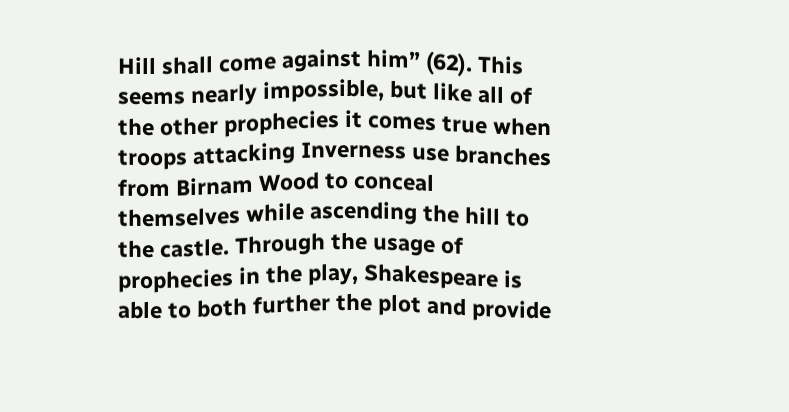Hill shall come against him” (62). This seems nearly impossible, but like all of the other prophecies it comes true when troops attacking Inverness use branches from Birnam Wood to conceal themselves while ascending the hill to the castle. Through the usage of prophecies in the play, Shakespeare is able to both further the plot and provide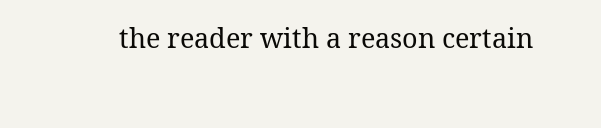the reader with a reason certain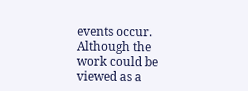events occur. Although the work could be viewed as a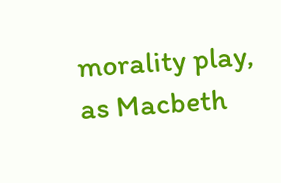morality play, as Macbeth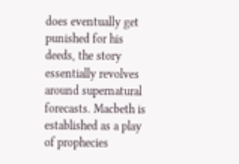does eventually get punished for his deeds, the story essentially revolves around supernatural forecasts. Macbeth is established as a play of prophecies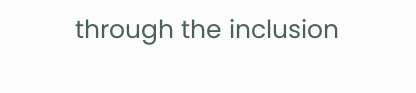through the inclusion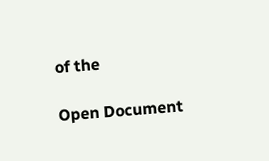of the

Open Document